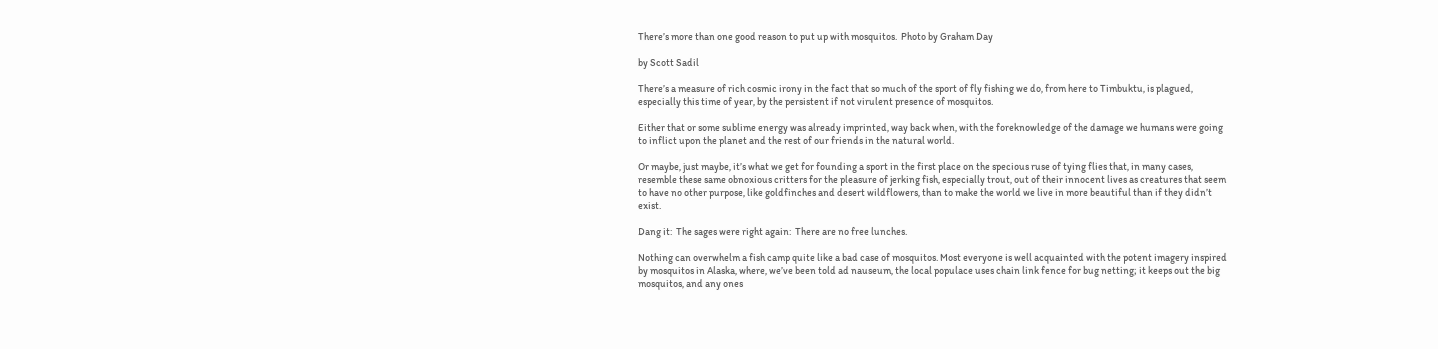There’s more than one good reason to put up with mosquitos.  Photo by Graham Day

by Scott Sadil

There’s a measure of rich cosmic irony in the fact that so much of the sport of fly fishing we do, from here to Timbuktu, is plagued, especially this time of year, by the persistent if not virulent presence of mosquitos.

Either that or some sublime energy was already imprinted, way back when, with the foreknowledge of the damage we humans were going to inflict upon the planet and the rest of our friends in the natural world.

Or maybe, just maybe, it’s what we get for founding a sport in the first place on the specious ruse of tying flies that, in many cases, resemble these same obnoxious critters for the pleasure of jerking fish, especially trout, out of their innocent lives as creatures that seem to have no other purpose, like goldfinches and desert wildflowers, than to make the world we live in more beautiful than if they didn’t exist.

Dang it:  The sages were right again:  There are no free lunches.

Nothing can overwhelm a fish camp quite like a bad case of mosquitos. Most everyone is well acquainted with the potent imagery inspired by mosquitos in Alaska, where, we’ve been told ad nauseum, the local populace uses chain link fence for bug netting; it keeps out the big mosquitos, and any ones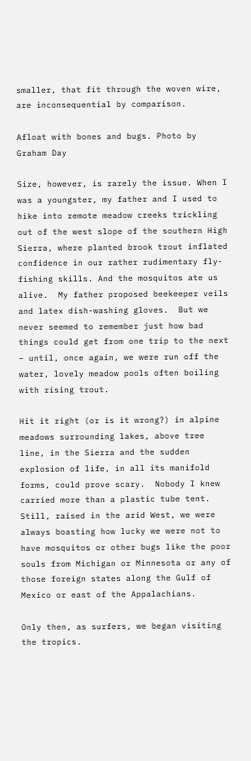smaller, that fit through the woven wire, are inconsequential by comparison.

Afloat with bones and bugs. Photo by Graham Day

Size, however, is rarely the issue. When I was a youngster, my father and I used to hike into remote meadow creeks trickling out of the west slope of the southern High Sierra, where planted brook trout inflated confidence in our rather rudimentary fly-fishing skills. And the mosquitos ate us alive.  My father proposed beekeeper veils and latex dish-washing gloves.  But we never seemed to remember just how bad things could get from one trip to the next – until, once again, we were run off the water, lovely meadow pools often boiling with rising trout.

Hit it right (or is it wrong?) in alpine meadows surrounding lakes, above tree line, in the Sierra and the sudden explosion of life, in all its manifold forms, could prove scary.  Nobody I knew carried more than a plastic tube tent.  Still, raised in the arid West, we were always boasting how lucky we were not to have mosquitos or other bugs like the poor souls from Michigan or Minnesota or any of those foreign states along the Gulf of Mexico or east of the Appalachians.

Only then, as surfers, we began visiting the tropics.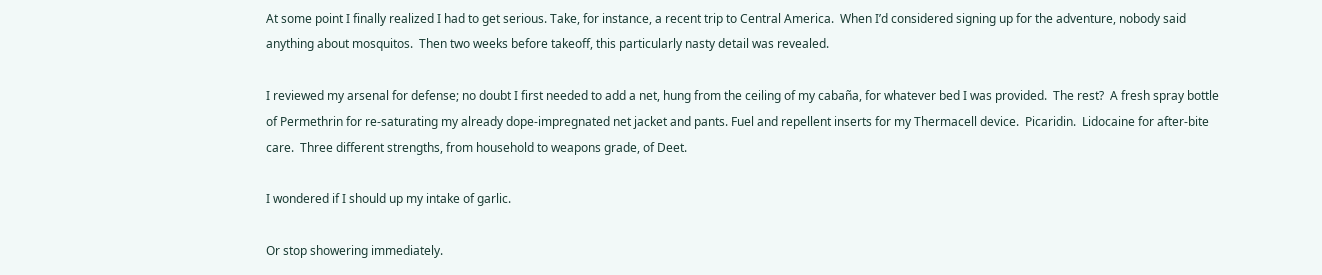At some point I finally realized I had to get serious. Take, for instance, a recent trip to Central America.  When I’d considered signing up for the adventure, nobody said anything about mosquitos.  Then two weeks before takeoff, this particularly nasty detail was revealed.

I reviewed my arsenal for defense; no doubt I first needed to add a net, hung from the ceiling of my cabaña, for whatever bed I was provided.  The rest?  A fresh spray bottle of Permethrin for re-saturating my already dope-impregnated net jacket and pants. Fuel and repellent inserts for my Thermacell device.  Picaridin.  Lidocaine for after-bite care.  Three different strengths, from household to weapons grade, of Deet.

I wondered if I should up my intake of garlic.

Or stop showering immediately.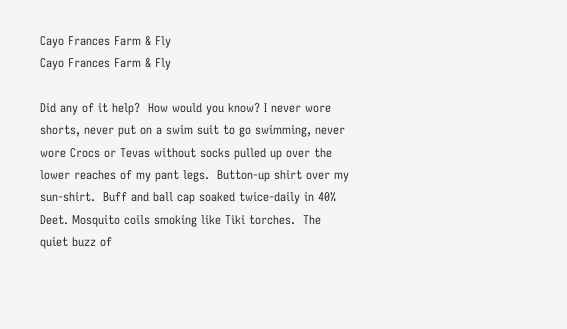Cayo Frances Farm & Fly
Cayo Frances Farm & Fly

Did any of it help?  How would you know? I never wore shorts, never put on a swim suit to go swimming, never wore Crocs or Tevas without socks pulled up over the lower reaches of my pant legs.  Button-up shirt over my sun-shirt.  Buff and ball cap soaked twice-daily in 40% Deet. Mosquito coils smoking like Tiki torches.  The quiet buzz of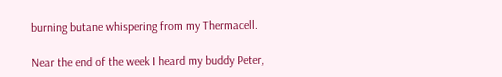burning butane whispering from my Thermacell.

Near the end of the week I heard my buddy Peter,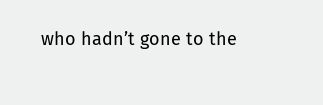who hadn’t gone to the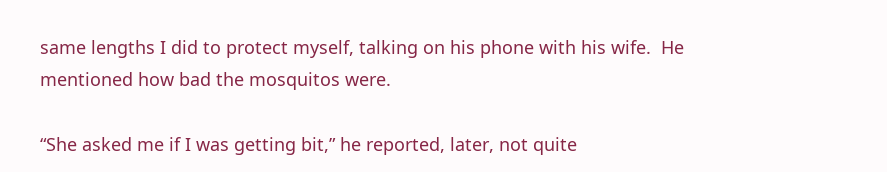same lengths I did to protect myself, talking on his phone with his wife.  He mentioned how bad the mosquitos were.

“She asked me if I was getting bit,” he reported, later, not quite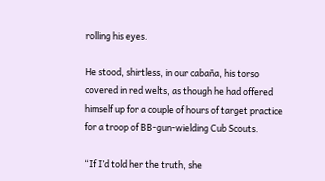rolling his eyes.

He stood, shirtless, in our cabaña, his torso covered in red welts, as though he had offered himself up for a couple of hours of target practice for a troop of BB-gun-wielding Cub Scouts.

“If I’d told her the truth, she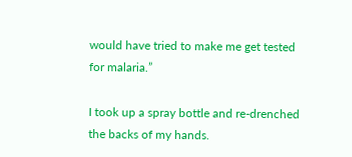would have tried to make me get tested for malaria.”

I took up a spray bottle and re-drenched the backs of my hands.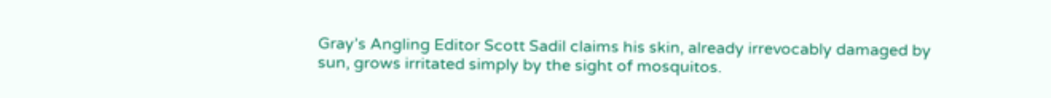Gray’s Angling Editor Scott Sadil claims his skin, already irrevocably damaged by sun, grows irritated simply by the sight of mosquitos.